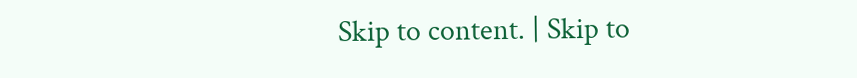Skip to content. | Skip to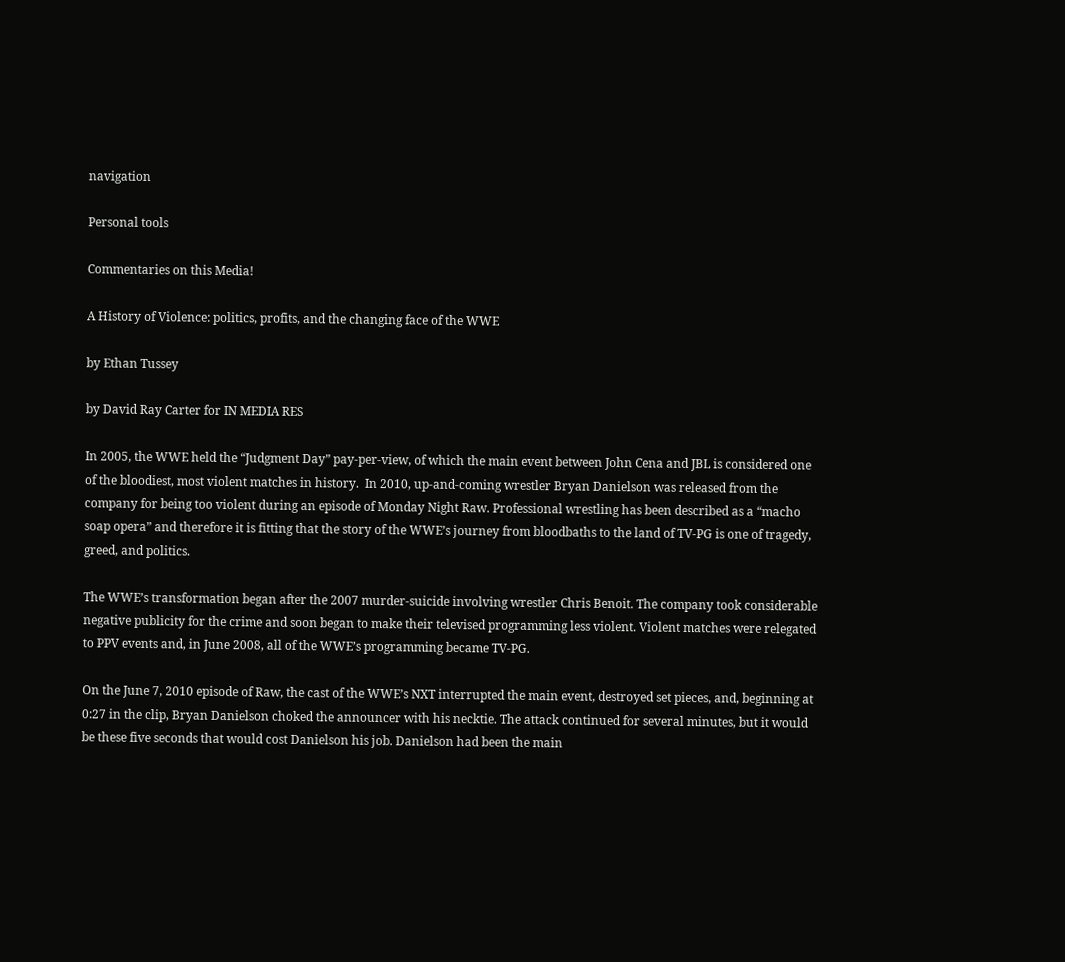navigation

Personal tools

Commentaries on this Media!

A History of Violence: politics, profits, and the changing face of the WWE

by Ethan Tussey

by David Ray Carter for IN MEDIA RES

In 2005, the WWE held the “Judgment Day” pay-per-view, of which the main event between John Cena and JBL is considered one of the bloodiest, most violent matches in history.  In 2010, up-and-coming wrestler Bryan Danielson was released from the company for being too violent during an episode of Monday Night Raw. Professional wrestling has been described as a “macho soap opera” and therefore it is fitting that the story of the WWE’s journey from bloodbaths to the land of TV-PG is one of tragedy, greed, and politics.

The WWE’s transformation began after the 2007 murder-suicide involving wrestler Chris Benoit. The company took considerable negative publicity for the crime and soon began to make their televised programming less violent. Violent matches were relegated to PPV events and, in June 2008, all of the WWE’s programming became TV-PG.

On the June 7, 2010 episode of Raw, the cast of the WWE’s NXT interrupted the main event, destroyed set pieces, and, beginning at 0:27 in the clip, Bryan Danielson choked the announcer with his necktie. The attack continued for several minutes, but it would be these five seconds that would cost Danielson his job. Danielson had been the main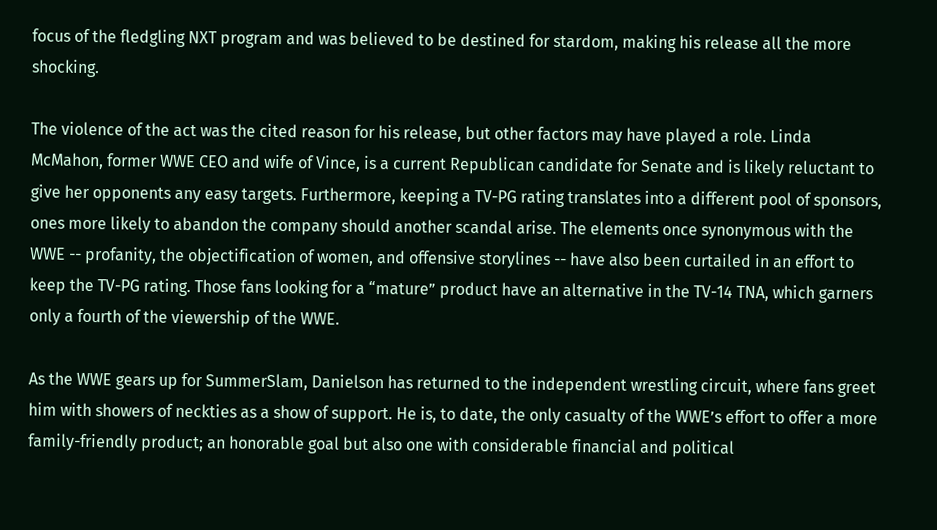focus of the fledgling NXT program and was believed to be destined for stardom, making his release all the more shocking.

The violence of the act was the cited reason for his release, but other factors may have played a role. Linda McMahon, former WWE CEO and wife of Vince, is a current Republican candidate for Senate and is likely reluctant to give her opponents any easy targets. Furthermore, keeping a TV-PG rating translates into a different pool of sponsors, ones more likely to abandon the company should another scandal arise. The elements once synonymous with the WWE -- profanity, the objectification of women, and offensive storylines -- have also been curtailed in an effort to keep the TV-PG rating. Those fans looking for a “mature” product have an alternative in the TV-14 TNA, which garners only a fourth of the viewership of the WWE.

As the WWE gears up for SummerSlam, Danielson has returned to the independent wrestling circuit, where fans greet him with showers of neckties as a show of support. He is, to date, the only casualty of the WWE’s effort to offer a more family-friendly product; an honorable goal but also one with considerable financial and political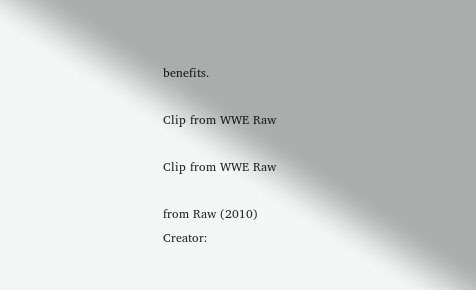benefits.

Clip from WWE Raw

Clip from WWE Raw

from Raw (2010)
Creator: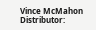Vince McMahon
Distributor: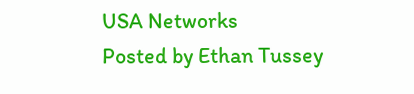USA Networks
Posted by Ethan Tussey